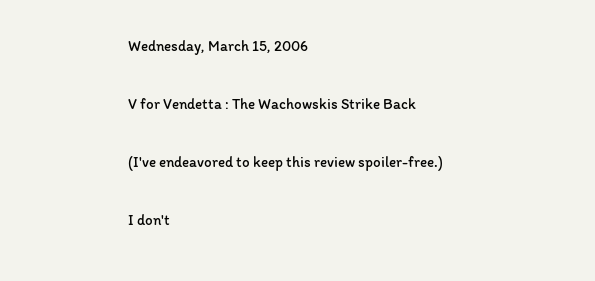Wednesday, March 15, 2006

V for Vendetta : The Wachowskis Strike Back

(I've endeavored to keep this review spoiler-free.)

I don't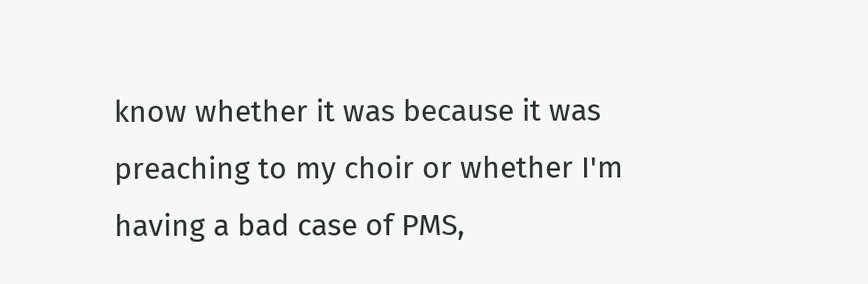know whether it was because it was preaching to my choir or whether I'm having a bad case of PMS,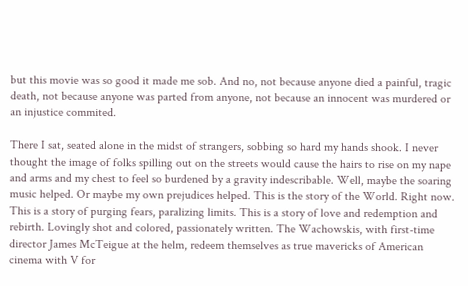but this movie was so good it made me sob. And no, not because anyone died a painful, tragic death, not because anyone was parted from anyone, not because an innocent was murdered or an injustice commited.

There I sat, seated alone in the midst of strangers, sobbing so hard my hands shook. I never thought the image of folks spilling out on the streets would cause the hairs to rise on my nape and arms and my chest to feel so burdened by a gravity indescribable. Well, maybe the soaring music helped. Or maybe my own prejudices helped. This is the story of the World. Right now. This is a story of purging fears, paralizing limits. This is a story of love and redemption and rebirth. Lovingly shot and colored, passionately written. The Wachowskis, with first-time director James McTeigue at the helm, redeem themselves as true mavericks of American cinema with V for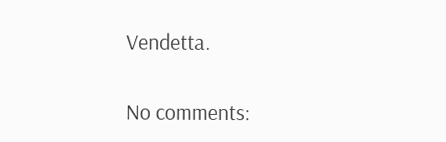Vendetta.

No comments: